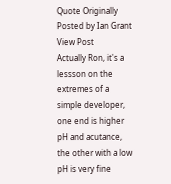Quote Originally Posted by Ian Grant View Post
Actually Ron, it's a lessson on the extremes of a simple developer, one end is higher pH and acutance, the other with a low pH is very fine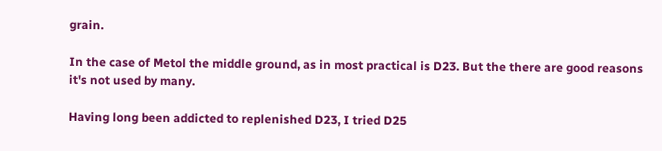grain.

In the case of Metol the middle ground, as in most practical is D23. But the there are good reasons it's not used by many.

Having long been addicted to replenished D23, I tried D25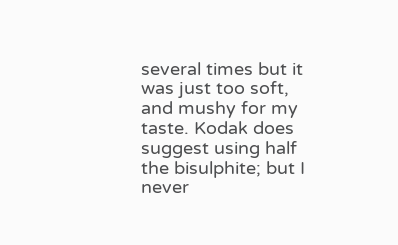several times but it was just too soft, and mushy for my taste. Kodak does suggest using half the bisulphite; but I never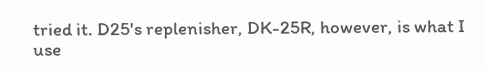tried it. D25's replenisher, DK-25R, however, is what I use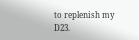to replenish my D23.